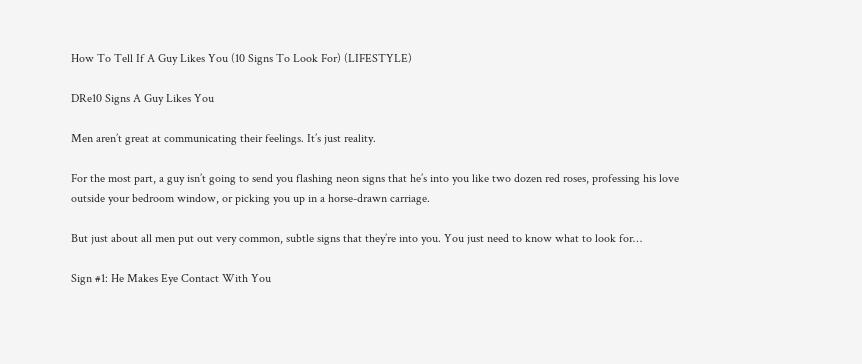How To Tell If A Guy Likes You (10 Signs To Look For) (LIFESTYLE)

DRe10 Signs A Guy Likes You

Men aren’t great at communicating their feelings. It’s just reality.

For the most part, a guy isn’t going to send you flashing neon signs that he’s into you like two dozen red roses, professing his love outside your bedroom window, or picking you up in a horse-drawn carriage.

But just about all men put out very common, subtle signs that they’re into you. You just need to know what to look for…

Sign #1: He Makes Eye Contact With You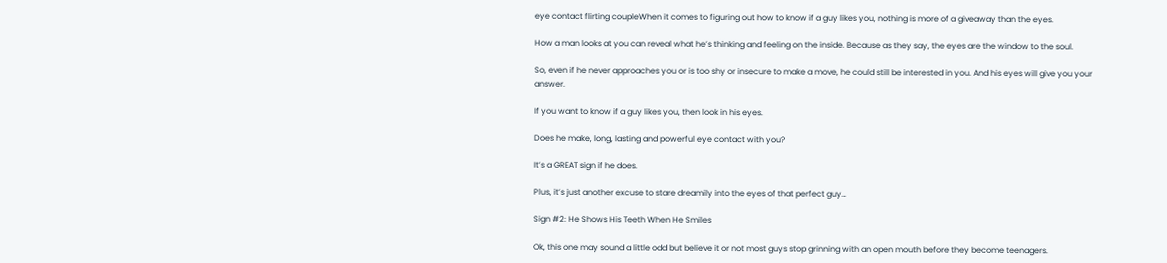eye contact flirting coupleWhen it comes to figuring out how to know if a guy likes you, nothing is more of a giveaway than the eyes.

How a man looks at you can reveal what he’s thinking and feeling on the inside. Because as they say, the eyes are the window to the soul.

So, even if he never approaches you or is too shy or insecure to make a move, he could still be interested in you. And his eyes will give you your answer.

If you want to know if a guy likes you, then look in his eyes.

Does he make, long, lasting and powerful eye contact with you?

It’s a GREAT sign if he does.

Plus, it’s just another excuse to stare dreamily into the eyes of that perfect guy…

Sign #2: He Shows His Teeth When He Smiles

Ok, this one may sound a little odd but believe it or not most guys stop grinning with an open mouth before they become teenagers.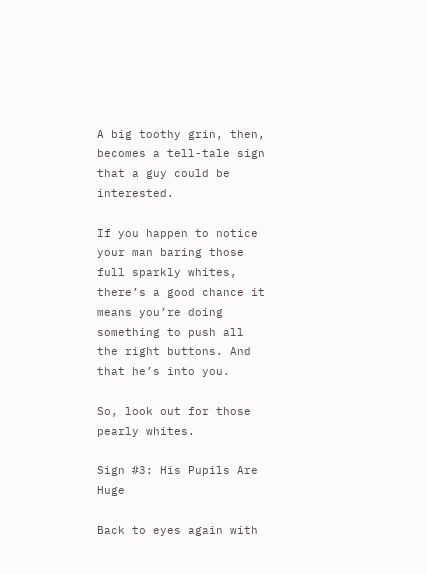A big toothy grin, then, becomes a tell-tale sign that a guy could be interested.

If you happen to notice your man baring those full sparkly whites, there’s a good chance it means you’re doing something to push all the right buttons. And that he’s into you.

So, look out for those pearly whites.

Sign #3: His Pupils Are Huge

Back to eyes again with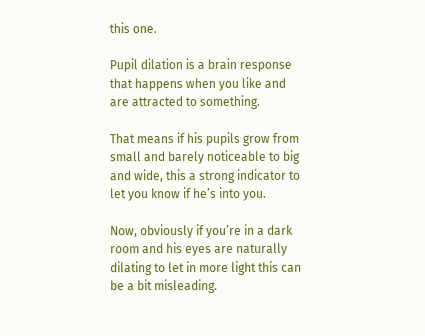this one.

Pupil dilation is a brain response that happens when you like and are attracted to something.

That means if his pupils grow from small and barely noticeable to big and wide, this a strong indicator to let you know if he’s into you.

Now, obviously if you’re in a dark room and his eyes are naturally dilating to let in more light this can be a bit misleading.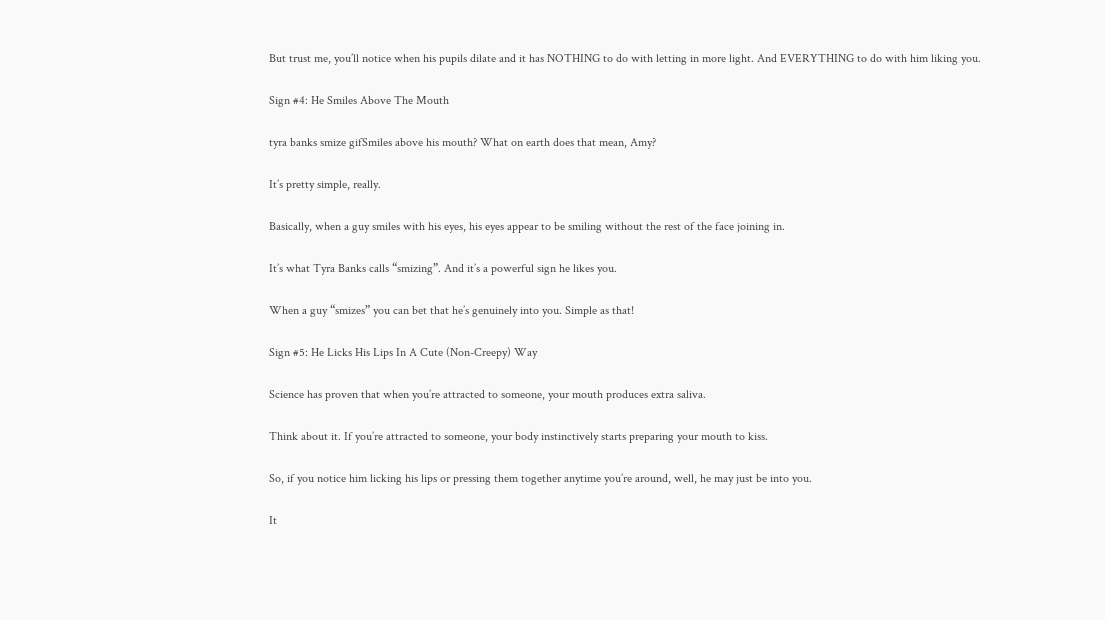But trust me, you’ll notice when his pupils dilate and it has NOTHING to do with letting in more light. And EVERYTHING to do with him liking you.

Sign #4: He Smiles Above The Mouth

tyra banks smize gifSmiles above his mouth? What on earth does that mean, Amy?

It’s pretty simple, really.

Basically, when a guy smiles with his eyes, his eyes appear to be smiling without the rest of the face joining in.

It’s what Tyra Banks calls “smizing”. And it’s a powerful sign he likes you.

When a guy “smizes” you can bet that he’s genuinely into you. Simple as that!

Sign #5: He Licks His Lips In A Cute (Non-Creepy) Way

Science has proven that when you’re attracted to someone, your mouth produces extra saliva.

Think about it. If you’re attracted to someone, your body instinctively starts preparing your mouth to kiss.

So, if you notice him licking his lips or pressing them together anytime you’re around, well, he may just be into you.

It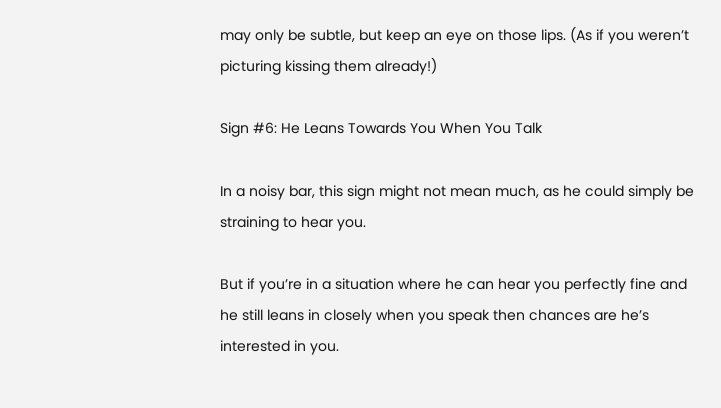may only be subtle, but keep an eye on those lips. (As if you weren’t picturing kissing them already!)

Sign #6: He Leans Towards You When You Talk

In a noisy bar, this sign might not mean much, as he could simply be straining to hear you.

But if you’re in a situation where he can hear you perfectly fine and he still leans in closely when you speak then chances are he’s interested in you.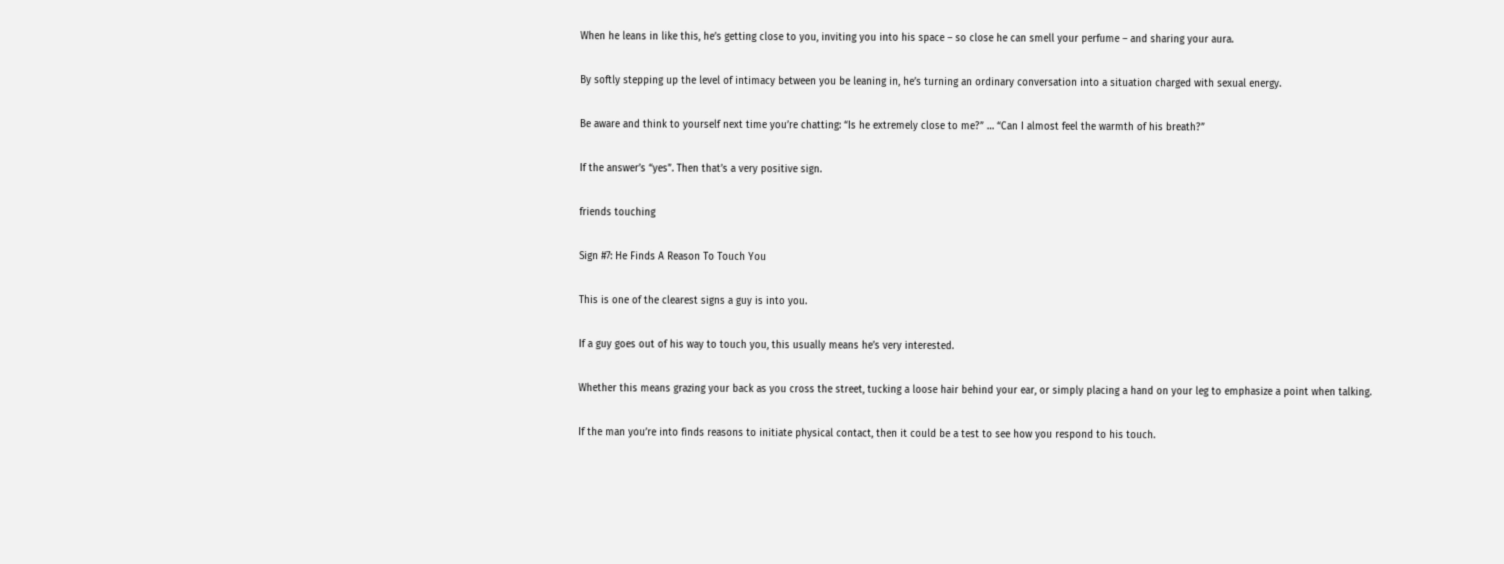When he leans in like this, he’s getting close to you, inviting you into his space – so close he can smell your perfume – and sharing your aura.

By softly stepping up the level of intimacy between you be leaning in, he’s turning an ordinary conversation into a situation charged with sexual energy.

Be aware and think to yourself next time you’re chatting: “Is he extremely close to me?” … “Can I almost feel the warmth of his breath?”

If the answer’s “yes”. Then that’s a very positive sign.

friends touching

Sign #7: He Finds A Reason To Touch You

This is one of the clearest signs a guy is into you.

If a guy goes out of his way to touch you, this usually means he’s very interested.

Whether this means grazing your back as you cross the street, tucking a loose hair behind your ear, or simply placing a hand on your leg to emphasize a point when talking.

If the man you’re into finds reasons to initiate physical contact, then it could be a test to see how you respond to his touch.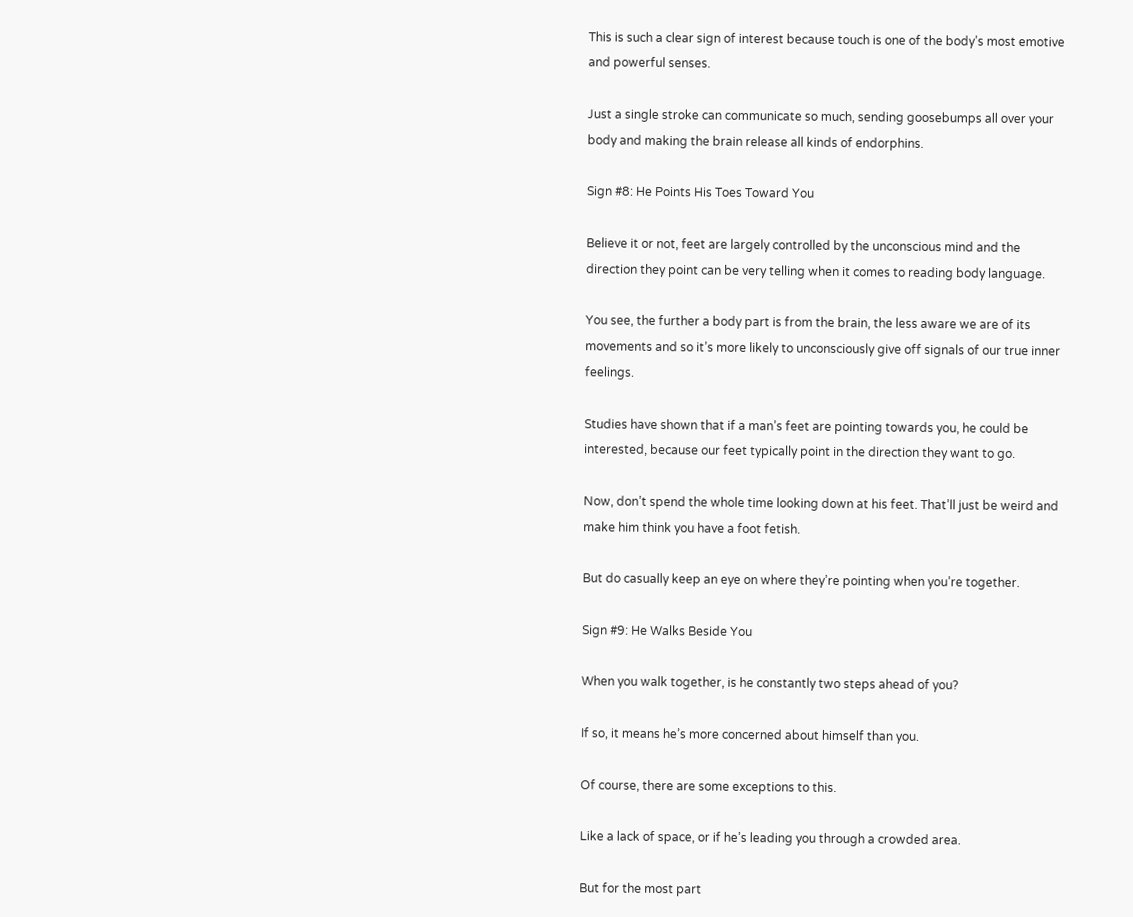This is such a clear sign of interest because touch is one of the body’s most emotive and powerful senses.

Just a single stroke can communicate so much, sending goosebumps all over your body and making the brain release all kinds of endorphins.

Sign #8: He Points His Toes Toward You

Believe it or not, feet are largely controlled by the unconscious mind and the direction they point can be very telling when it comes to reading body language.

You see, the further a body part is from the brain, the less aware we are of its movements and so it’s more likely to unconsciously give off signals of our true inner feelings.

Studies have shown that if a man’s feet are pointing towards you, he could be interested, because our feet typically point in the direction they want to go.

Now, don’t spend the whole time looking down at his feet. That’ll just be weird and make him think you have a foot fetish.

But do casually keep an eye on where they’re pointing when you’re together.

Sign #9: He Walks Beside You

When you walk together, is he constantly two steps ahead of you?

If so, it means he’s more concerned about himself than you.

Of course, there are some exceptions to this.

Like a lack of space, or if he’s leading you through a crowded area.

But for the most part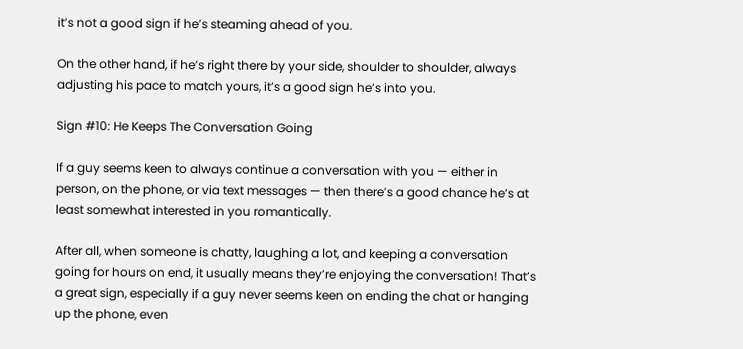it’s not a good sign if he’s steaming ahead of you.

On the other hand, if he’s right there by your side, shoulder to shoulder, always adjusting his pace to match yours, it’s a good sign he’s into you.

Sign #10: He Keeps The Conversation Going

If a guy seems keen to always continue a conversation with you — either in person, on the phone, or via text messages — then there’s a good chance he’s at least somewhat interested in you romantically.

After all, when someone is chatty, laughing a lot, and keeping a conversation going for hours on end, it usually means they’re enjoying the conversation! That’s a great sign, especially if a guy never seems keen on ending the chat or hanging up the phone, even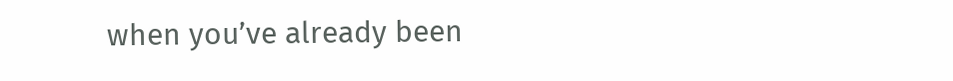when you’ve already been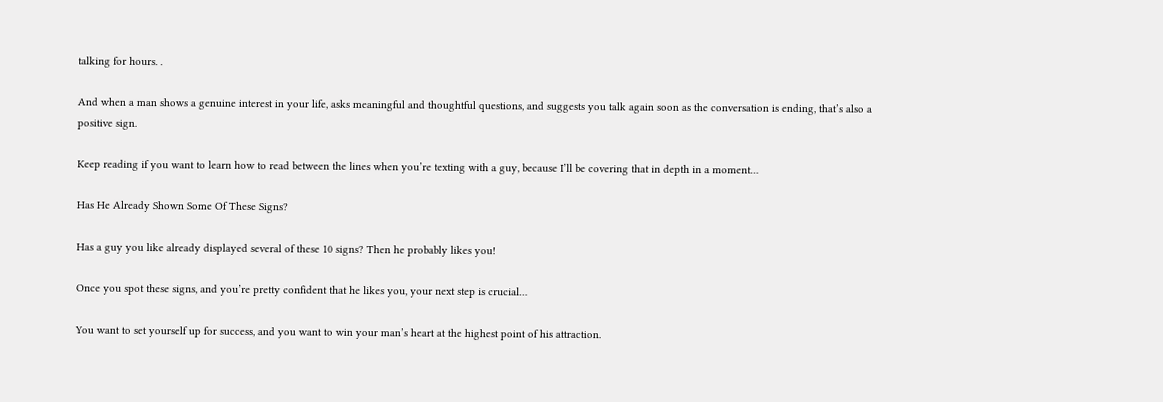talking for hours. .

And when a man shows a genuine interest in your life, asks meaningful and thoughtful questions, and suggests you talk again soon as the conversation is ending, that’s also a positive sign.

Keep reading if you want to learn how to read between the lines when you’re texting with a guy, because I’ll be covering that in depth in a moment…

Has He Already Shown Some Of These Signs?

Has a guy you like already displayed several of these 10 signs? Then he probably likes you!

Once you spot these signs, and you’re pretty confident that he likes you, your next step is crucial…

You want to set yourself up for success, and you want to win your man’s heart at the highest point of his attraction.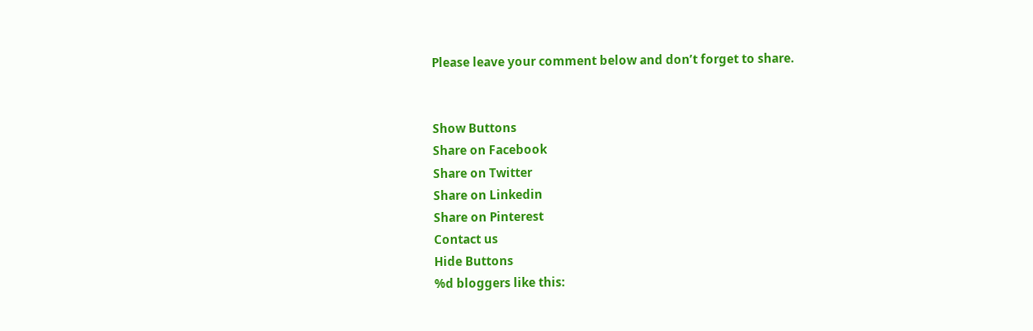Please leave your comment below and don’t forget to share.


Show Buttons
Share on Facebook
Share on Twitter
Share on Linkedin
Share on Pinterest
Contact us
Hide Buttons
%d bloggers like this: